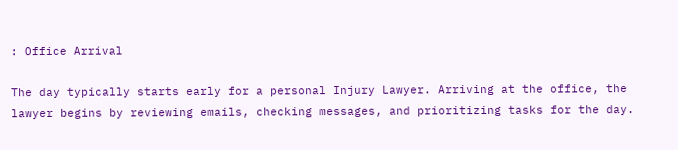: Office Arrival

The day typically starts early for a personal Injury Lawyer. Arriving at the office, the lawyer begins by reviewing emails, checking messages, and prioritizing tasks for the day.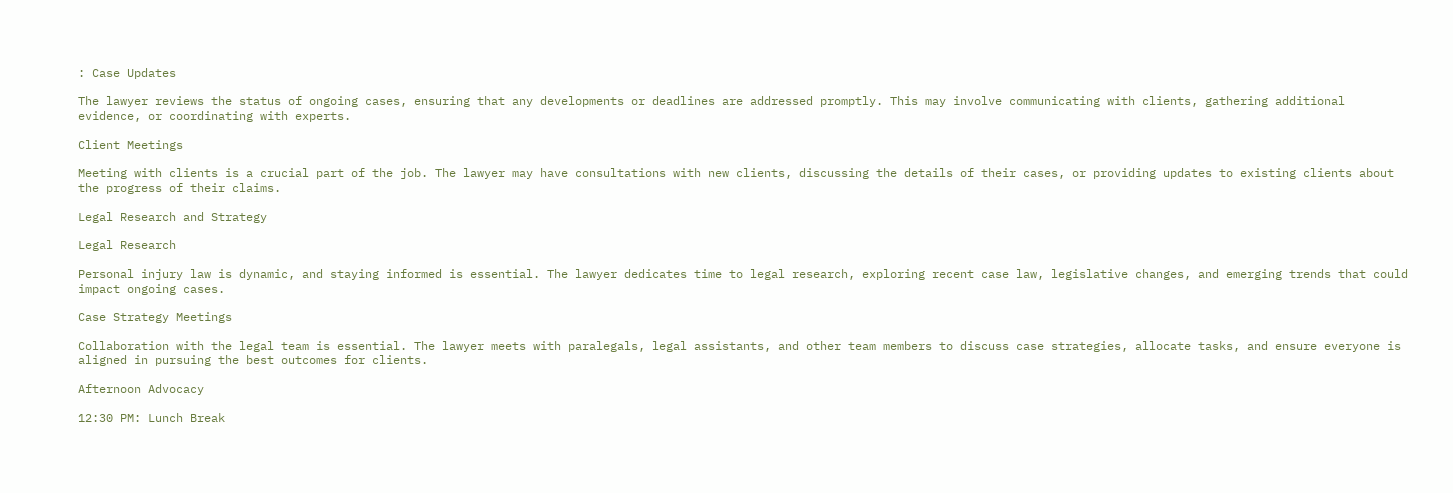: Case Updates

The lawyer reviews the status of ongoing cases, ensuring that any developments or deadlines are addressed promptly. This may involve communicating with clients, gathering additional evidence, or coordinating with experts.

Client Meetings

Meeting with clients is a crucial part of the job. The lawyer may have consultations with new clients, discussing the details of their cases, or providing updates to existing clients about the progress of their claims.

Legal Research and Strategy

Legal Research

Personal injury law is dynamic, and staying informed is essential. The lawyer dedicates time to legal research, exploring recent case law, legislative changes, and emerging trends that could impact ongoing cases.

Case Strategy Meetings

Collaboration with the legal team is essential. The lawyer meets with paralegals, legal assistants, and other team members to discuss case strategies, allocate tasks, and ensure everyone is aligned in pursuing the best outcomes for clients.

Afternoon Advocacy

12:30 PM: Lunch Break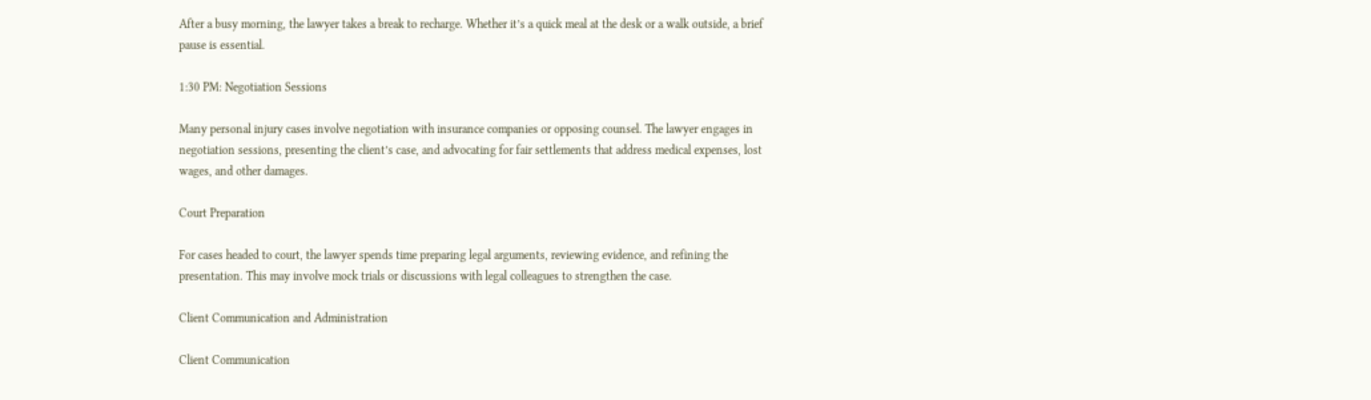After a busy morning, the lawyer takes a break to recharge. Whether it’s a quick meal at the desk or a walk outside, a brief pause is essential.

1:30 PM: Negotiation Sessions

Many personal injury cases involve negotiation with insurance companies or opposing counsel. The lawyer engages in negotiation sessions, presenting the client’s case, and advocating for fair settlements that address medical expenses, lost wages, and other damages.

Court Preparation

For cases headed to court, the lawyer spends time preparing legal arguments, reviewing evidence, and refining the presentation. This may involve mock trials or discussions with legal colleagues to strengthen the case.

Client Communication and Administration

Client Communication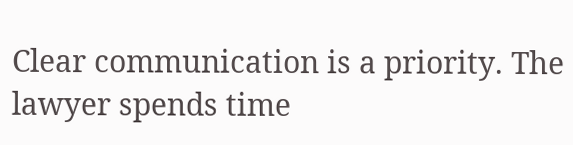Clear communication is a priority. The lawyer spends time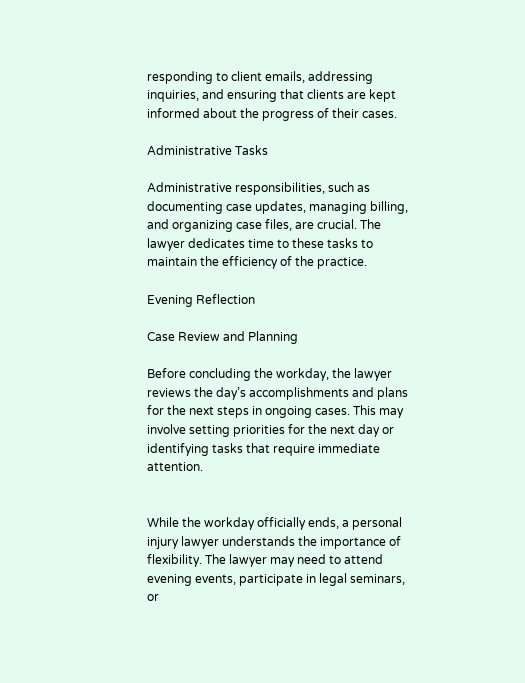responding to client emails, addressing inquiries, and ensuring that clients are kept informed about the progress of their cases.

Administrative Tasks

Administrative responsibilities, such as documenting case updates, managing billing, and organizing case files, are crucial. The lawyer dedicates time to these tasks to maintain the efficiency of the practice.

Evening Reflection

Case Review and Planning

Before concluding the workday, the lawyer reviews the day’s accomplishments and plans for the next steps in ongoing cases. This may involve setting priorities for the next day or identifying tasks that require immediate attention.


While the workday officially ends, a personal injury lawyer understands the importance of flexibility. The lawyer may need to attend evening events, participate in legal seminars, or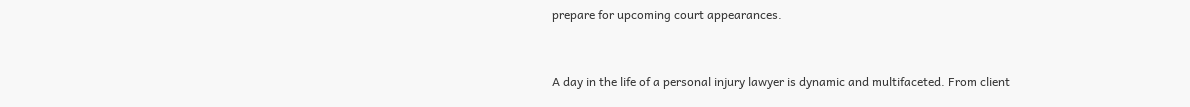prepare for upcoming court appearances.


A day in the life of a personal injury lawyer is dynamic and multifaceted. From client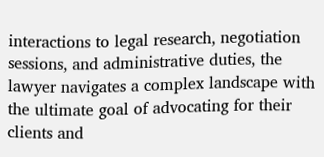interactions to legal research, negotiation sessions, and administrative duties, the lawyer navigates a complex landscape with the ultimate goal of advocating for their clients and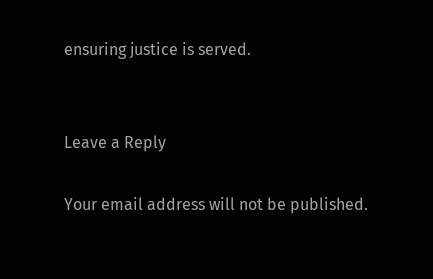ensuring justice is served.


Leave a Reply

Your email address will not be published.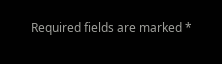Required fields are marked *